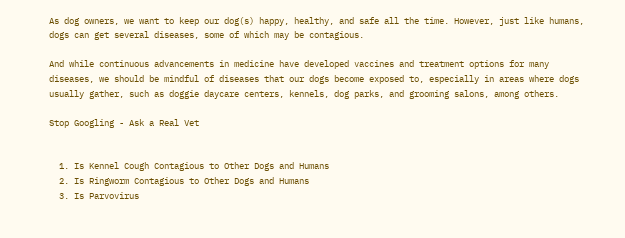As dog owners, we want to keep our dog(s) happy, healthy, and safe all the time. However, just like humans, dogs can get several diseases, some of which may be contagious.

And while continuous advancements in medicine have developed vaccines and treatment options for many diseases, we should be mindful of diseases that our dogs become exposed to, especially in areas where dogs usually gather, such as doggie daycare centers, kennels, dog parks, and grooming salons, among others.

Stop Googling - Ask a Real Vet


  1. Is Kennel Cough Contagious to Other Dogs and Humans
  2. Is Ringworm Contagious to Other Dogs and Humans
  3. Is Parvovirus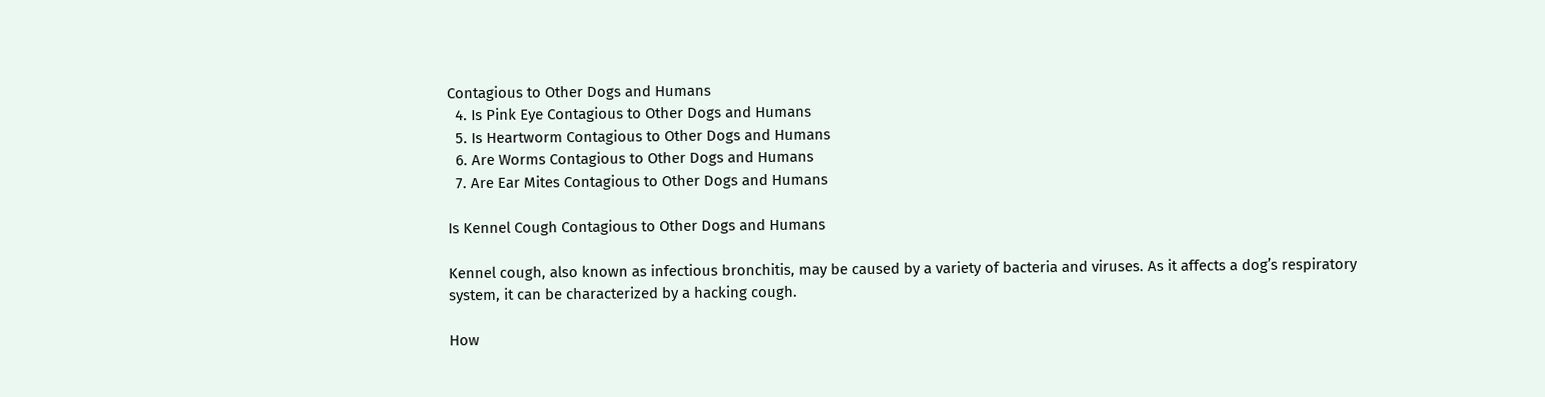Contagious to Other Dogs and Humans
  4. Is Pink Eye Contagious to Other Dogs and Humans
  5. Is Heartworm Contagious to Other Dogs and Humans
  6. Are Worms Contagious to Other Dogs and Humans
  7. Are Ear Mites Contagious to Other Dogs and Humans

Is Kennel Cough Contagious to Other Dogs and Humans

Kennel cough, also known as infectious bronchitis, may be caused by a variety of bacteria and viruses. As it affects a dog’s respiratory system, it can be characterized by a hacking cough.

How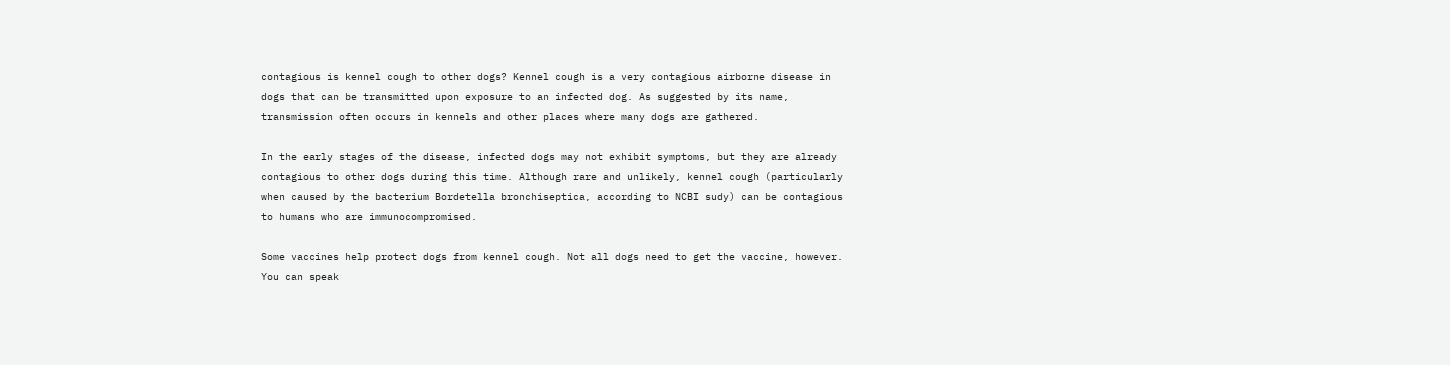contagious is kennel cough to other dogs? Kennel cough is a very contagious airborne disease in dogs that can be transmitted upon exposure to an infected dog. As suggested by its name, transmission often occurs in kennels and other places where many dogs are gathered.

In the early stages of the disease, infected dogs may not exhibit symptoms, but they are already contagious to other dogs during this time. Although rare and unlikely, kennel cough (particularly when caused by the bacterium Bordetella bronchiseptica, according to NCBI sudy) can be contagious to humans who are immunocompromised.

Some vaccines help protect dogs from kennel cough. Not all dogs need to get the vaccine, however. You can speak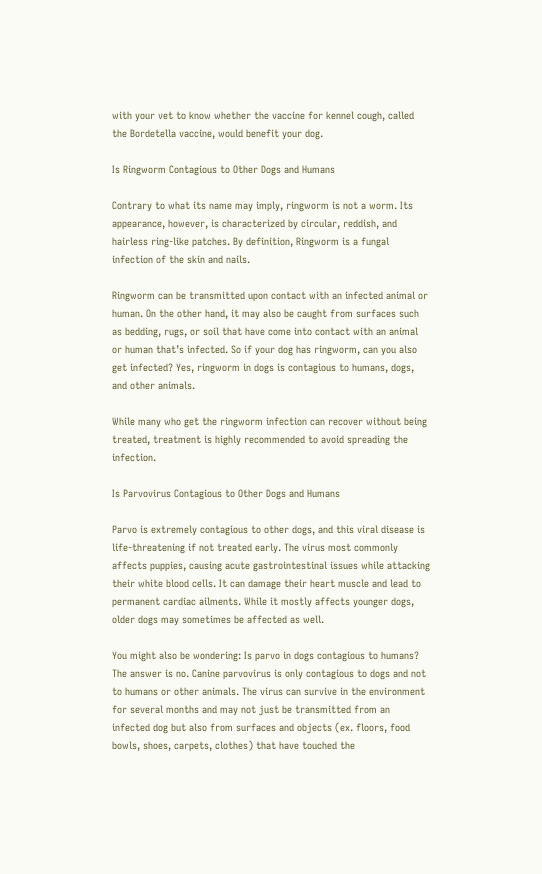with your vet to know whether the vaccine for kennel cough, called the Bordetella vaccine, would benefit your dog.

Is Ringworm Contagious to Other Dogs and Humans

Contrary to what its name may imply, ringworm is not a worm. Its appearance, however, is characterized by circular, reddish, and hairless ring-like patches. By definition, Ringworm is a fungal infection of the skin and nails.

Ringworm can be transmitted upon contact with an infected animal or human. On the other hand, it may also be caught from surfaces such as bedding, rugs, or soil that have come into contact with an animal or human that’s infected. So if your dog has ringworm, can you also get infected? Yes, ringworm in dogs is contagious to humans, dogs, and other animals.

While many who get the ringworm infection can recover without being treated, treatment is highly recommended to avoid spreading the infection.

Is Parvovirus Contagious to Other Dogs and Humans

Parvo is extremely contagious to other dogs, and this viral disease is life-threatening if not treated early. The virus most commonly affects puppies, causing acute gastrointestinal issues while attacking their white blood cells. It can damage their heart muscle and lead to permanent cardiac ailments. While it mostly affects younger dogs, older dogs may sometimes be affected as well.

You might also be wondering: Is parvo in dogs contagious to humans? The answer is no. Canine parvovirus is only contagious to dogs and not to humans or other animals. The virus can survive in the environment for several months and may not just be transmitted from an infected dog but also from surfaces and objects (ex. floors, food bowls, shoes, carpets, clothes) that have touched the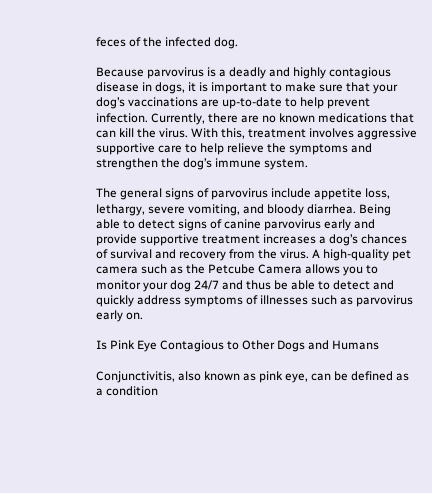feces of the infected dog.

Because parvovirus is a deadly and highly contagious disease in dogs, it is important to make sure that your dog’s vaccinations are up-to-date to help prevent infection. Currently, there are no known medications that can kill the virus. With this, treatment involves aggressive supportive care to help relieve the symptoms and strengthen the dog’s immune system.

The general signs of parvovirus include appetite loss, lethargy, severe vomiting, and bloody diarrhea. Being able to detect signs of canine parvovirus early and provide supportive treatment increases a dog’s chances of survival and recovery from the virus. A high-quality pet camera such as the Petcube Camera allows you to monitor your dog 24/7 and thus be able to detect and quickly address symptoms of illnesses such as parvovirus early on.

Is Pink Eye Contagious to Other Dogs and Humans

Conjunctivitis, also known as pink eye, can be defined as a condition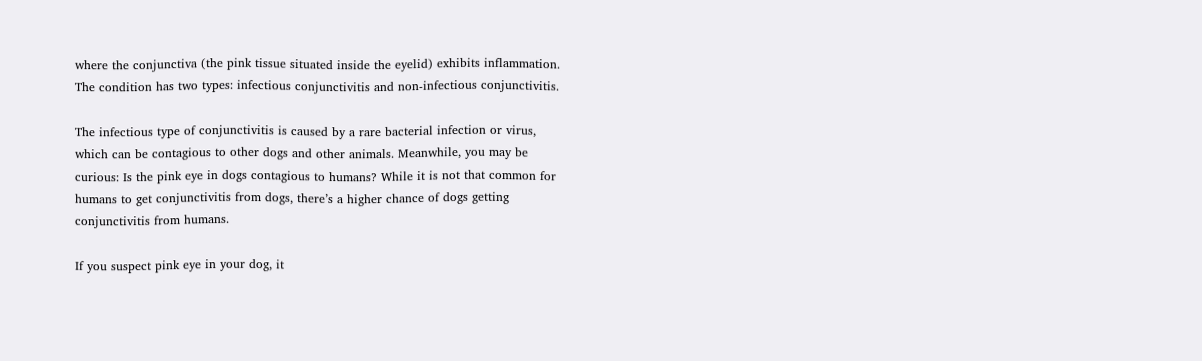where the conjunctiva (the pink tissue situated inside the eyelid) exhibits inflammation. The condition has two types: infectious conjunctivitis and non-infectious conjunctivitis.

The infectious type of conjunctivitis is caused by a rare bacterial infection or virus, which can be contagious to other dogs and other animals. Meanwhile, you may be curious: Is the pink eye in dogs contagious to humans? While it is not that common for humans to get conjunctivitis from dogs, there’s a higher chance of dogs getting conjunctivitis from humans.

If you suspect pink eye in your dog, it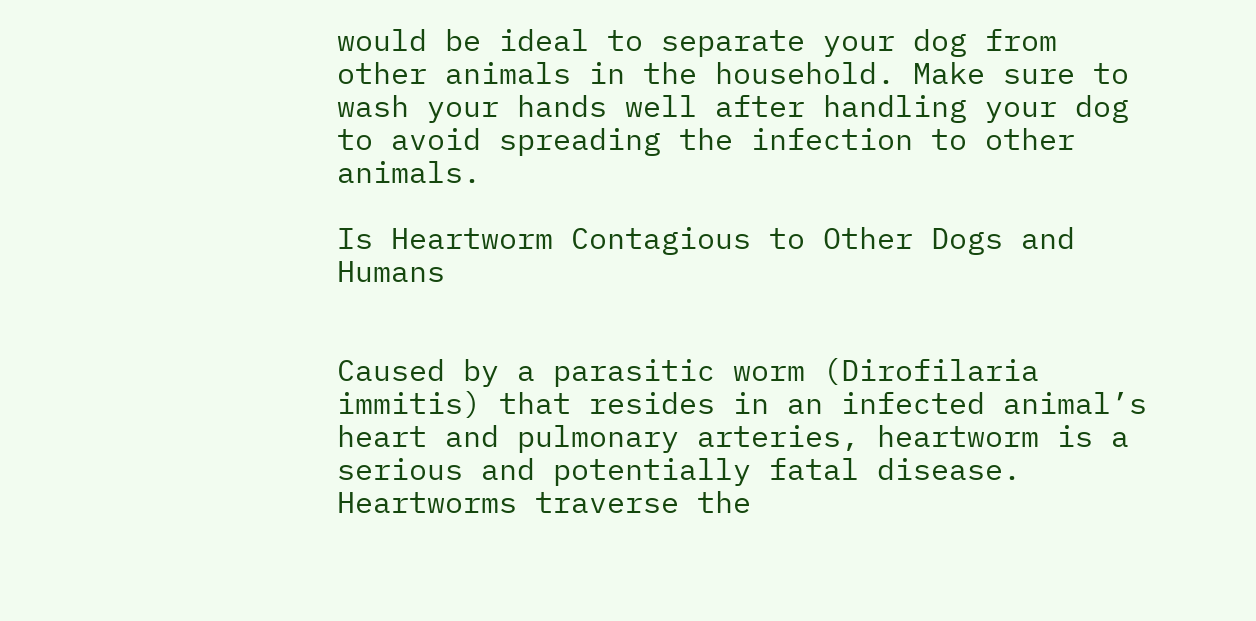would be ideal to separate your dog from other animals in the household. Make sure to wash your hands well after handling your dog to avoid spreading the infection to other animals.

Is Heartworm Contagious to Other Dogs and Humans


Caused by a parasitic worm (Dirofilaria immitis) that resides in an infected animal’s heart and pulmonary arteries, heartworm is a serious and potentially fatal disease. Heartworms traverse the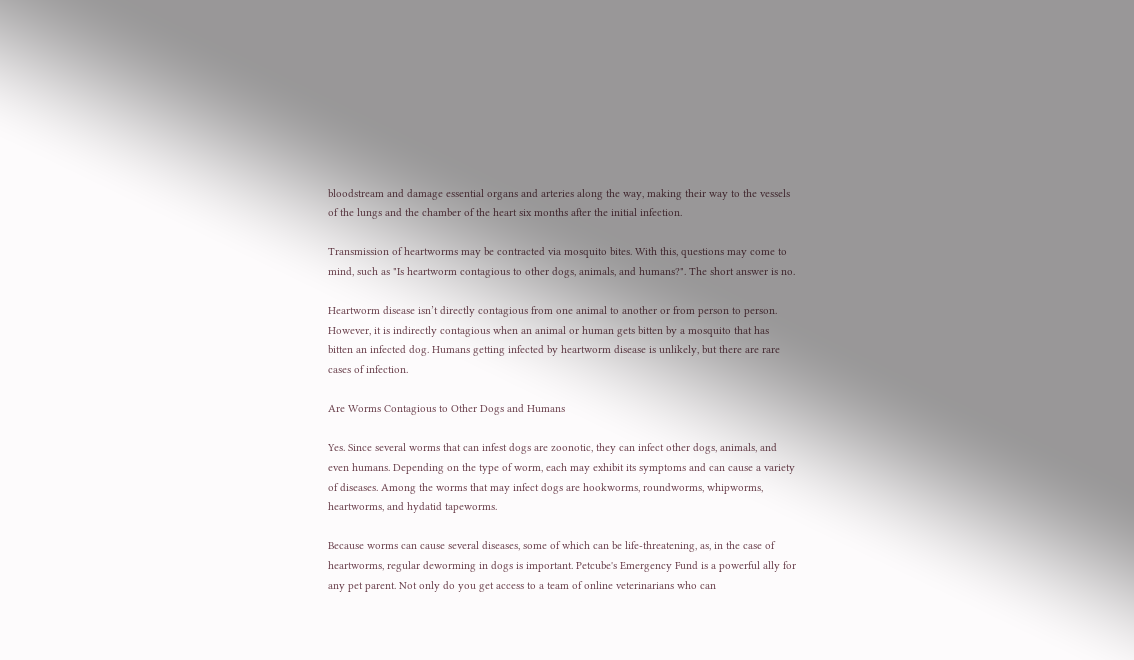bloodstream and damage essential organs and arteries along the way, making their way to the vessels of the lungs and the chamber of the heart six months after the initial infection.

Transmission of heartworms may be contracted via mosquito bites. With this, questions may come to mind, such as "Is heartworm contagious to other dogs, animals, and humans?". The short answer is no.

Heartworm disease isn’t directly contagious from one animal to another or from person to person. However, it is indirectly contagious when an animal or human gets bitten by a mosquito that has bitten an infected dog. Humans getting infected by heartworm disease is unlikely, but there are rare cases of infection.

Are Worms Contagious to Other Dogs and Humans

Yes. Since several worms that can infest dogs are zoonotic, they can infect other dogs, animals, and even humans. Depending on the type of worm, each may exhibit its symptoms and can cause a variety of diseases. Among the worms that may infect dogs are hookworms, roundworms, whipworms, heartworms, and hydatid tapeworms.

Because worms can cause several diseases, some of which can be life-threatening, as, in the case of heartworms, regular deworming in dogs is important. Petcube's Emergency Fund is a powerful ally for any pet parent. Not only do you get access to a team of online veterinarians who can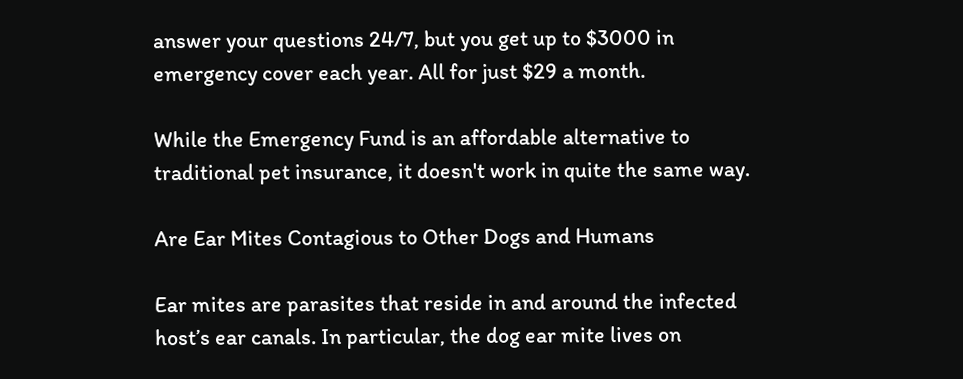answer your questions 24/7, but you get up to $3000 in emergency cover each year. All for just $29 a month.

While the Emergency Fund is an affordable alternative to traditional pet insurance, it doesn't work in quite the same way.

Are Ear Mites Contagious to Other Dogs and Humans

Ear mites are parasites that reside in and around the infected host’s ear canals. In particular, the dog ear mite lives on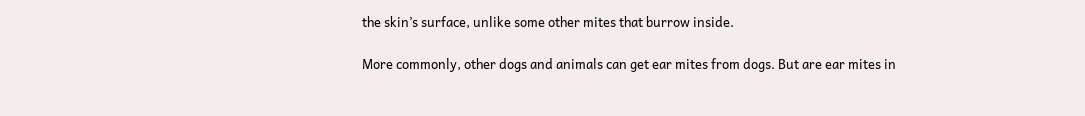the skin’s surface, unlike some other mites that burrow inside.

More commonly, other dogs and animals can get ear mites from dogs. But are ear mites in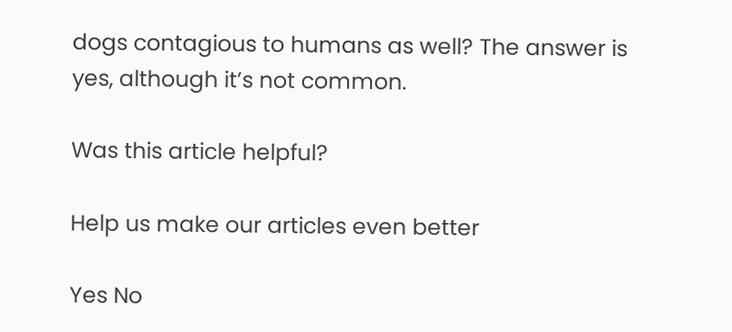dogs contagious to humans as well? The answer is yes, although it’s not common.

Was this article helpful?

Help us make our articles even better

Yes No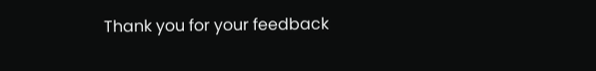Thank you for your feedback